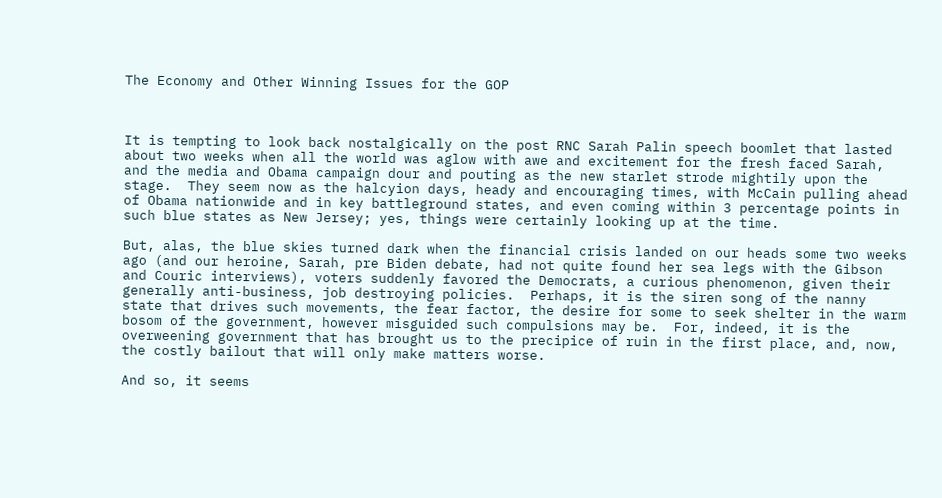The Economy and Other Winning Issues for the GOP



It is tempting to look back nostalgically on the post RNC Sarah Palin speech boomlet that lasted about two weeks when all the world was aglow with awe and excitement for the fresh faced Sarah, and the media and Obama campaign dour and pouting as the new starlet strode mightily upon the stage.  They seem now as the halcyion days, heady and encouraging times, with McCain pulling ahead of Obama nationwide and in key battleground states, and even coming within 3 percentage points in such blue states as New Jersey; yes, things were certainly looking up at the time.

But, alas, the blue skies turned dark when the financial crisis landed on our heads some two weeks ago (and our heroine, Sarah, pre Biden debate, had not quite found her sea legs with the Gibson and Couric interviews), voters suddenly favored the Democrats, a curious phenomenon, given their generally anti-business, job destroying policies.  Perhaps, it is the siren song of the nanny state that drives such movements, the fear factor, the desire for some to seek shelter in the warm bosom of the government, however misguided such compulsions may be.  For, indeed, it is the overweening government that has brought us to the precipice of ruin in the first place, and, now, the costly bailout that will only make matters worse.

And so, it seems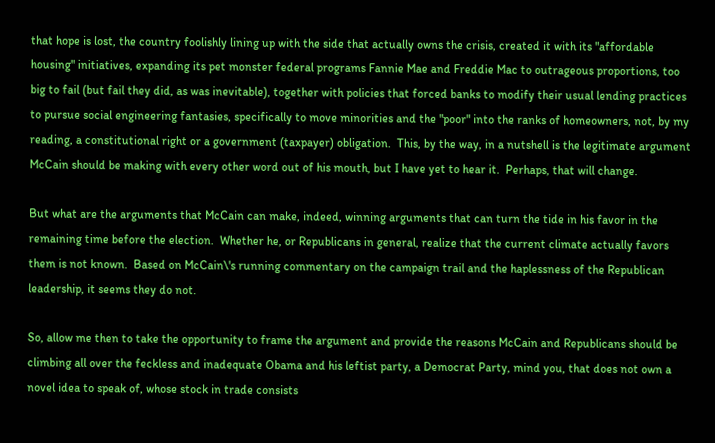that hope is lost, the country foolishly lining up with the side that actually owns the crisis, created it with its "affordable housing" initiatives, expanding its pet monster federal programs Fannie Mae and Freddie Mac to outrageous proportions, too big to fail (but fail they did, as was inevitable), together with policies that forced banks to modify their usual lending practices to pursue social engineering fantasies, specifically to move minorities and the "poor" into the ranks of homeowners, not, by my reading, a constitutional right or a government (taxpayer) obligation.  This, by the way, in a nutshell is the legitimate argument McCain should be making with every other word out of his mouth, but I have yet to hear it.  Perhaps, that will change.

But what are the arguments that McCain can make, indeed, winning arguments that can turn the tide in his favor in the remaining time before the election.  Whether he, or Republicans in general, realize that the current climate actually favors them is not known.  Based on McCain\'s running commentary on the campaign trail and the haplessness of the Republican leadership, it seems they do not.

So, allow me then to take the opportunity to frame the argument and provide the reasons McCain and Republicans should be climbing all over the feckless and inadequate Obama and his leftist party, a Democrat Party, mind you, that does not own a novel idea to speak of, whose stock in trade consists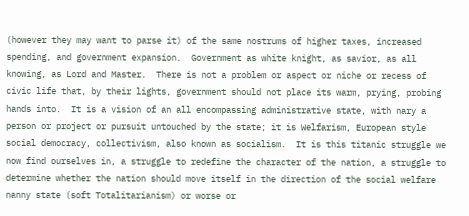(however they may want to parse it) of the same nostrums of higher taxes, increased spending, and government expansion.  Government as white knight, as savior, as all knowing, as Lord and Master.  There is not a problem or aspect or niche or recess of civic life that, by their lights, government should not place its warm, prying, probing hands into.  It is a vision of an all encompassing administrative state, with nary a person or project or pursuit untouched by the state; it is Welfarism, European style social democracy, collectivism, also known as socialism.  It is this titanic struggle we now find ourselves in, a struggle to redefine the character of the nation, a struggle to determine whether the nation should move itself in the direction of the social welfare nanny state (soft Totalitarianism) or worse or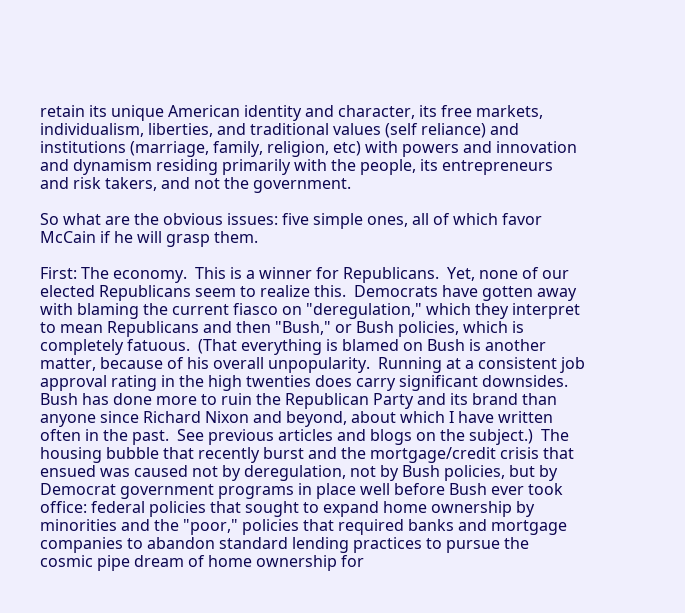retain its unique American identity and character, its free markets, individualism, liberties, and traditional values (self reliance) and institutions (marriage, family, religion, etc) with powers and innovation and dynamism residing primarily with the people, its entrepreneurs and risk takers, and not the government.

So what are the obvious issues: five simple ones, all of which favor McCain if he will grasp them.

First: The economy.  This is a winner for Republicans.  Yet, none of our elected Republicans seem to realize this.  Democrats have gotten away with blaming the current fiasco on "deregulation," which they interpret to mean Republicans and then "Bush," or Bush policies, which is completely fatuous.  (That everything is blamed on Bush is another matter, because of his overall unpopularity.  Running at a consistent job approval rating in the high twenties does carry significant downsides.  Bush has done more to ruin the Republican Party and its brand than anyone since Richard Nixon and beyond, about which I have written often in the past.  See previous articles and blogs on the subject.)  The housing bubble that recently burst and the mortgage/credit crisis that ensued was caused not by deregulation, not by Bush policies, but by Democrat government programs in place well before Bush ever took office: federal policies that sought to expand home ownership by minorities and the "poor," policies that required banks and mortgage companies to abandon standard lending practices to pursue the cosmic pipe dream of home ownership for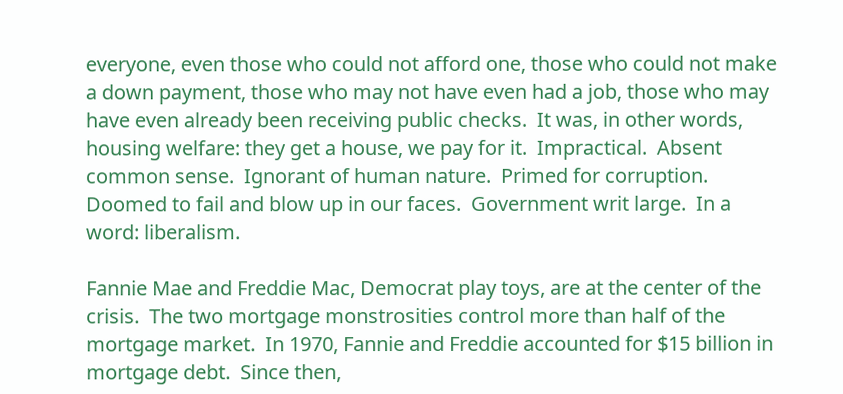everyone, even those who could not afford one, those who could not make a down payment, those who may not have even had a job, those who may have even already been receiving public checks.  It was, in other words, housing welfare: they get a house, we pay for it.  Impractical.  Absent common sense.  Ignorant of human nature.  Primed for corruption.  Doomed to fail and blow up in our faces.  Government writ large.  In a word: liberalism.

Fannie Mae and Freddie Mac, Democrat play toys, are at the center of the crisis.  The two mortgage monstrosities control more than half of the mortgage market.  In 1970, Fannie and Freddie accounted for $15 billion in mortgage debt.  Since then,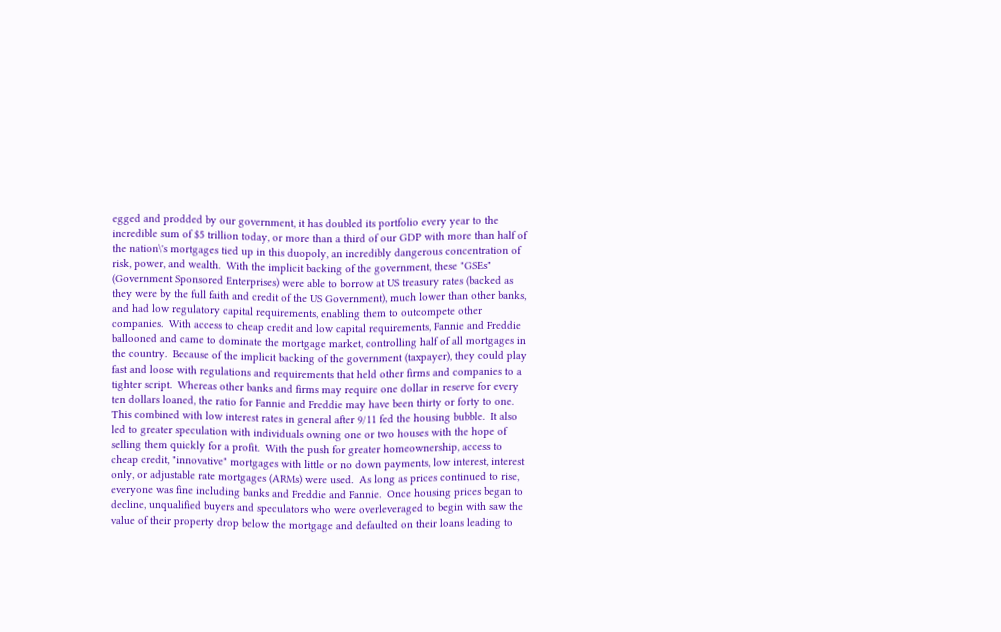egged and prodded by our government, it has doubled its portfolio every year to the incredible sum of $5 trillion today, or more than a third of our GDP with more than half of the nation\'s mortgages tied up in this duopoly, an incredibly dangerous concentration of risk, power, and wealth.  With the implicit backing of the government, these "GSEs" (Government Sponsored Enterprises) were able to borrow at US treasury rates (backed as they were by the full faith and credit of the US Government), much lower than other banks, and had low regulatory capital requirements, enabling them to outcompete other companies.  With access to cheap credit and low capital requirements, Fannie and Freddie ballooned and came to dominate the mortgage market, controlling half of all mortgages in the country.  Because of the implicit backing of the government (taxpayer), they could play fast and loose with regulations and requirements that held other firms and companies to a tighter script.  Whereas other banks and firms may require one dollar in reserve for every ten dollars loaned, the ratio for Fannie and Freddie may have been thirty or forty to one.  This combined with low interest rates in general after 9/11 fed the housing bubble.  It also led to greater speculation with individuals owning one or two houses with the hope of selling them quickly for a profit.  With the push for greater homeownership, access to cheap credit, "innovative" mortgages with little or no down payments, low interest, interest only, or adjustable rate mortgages (ARMs) were used.  As long as prices continued to rise, everyone was fine including banks and Freddie and Fannie.  Once housing prices began to decline, unqualified buyers and speculators who were overleveraged to begin with saw the value of their property drop below the mortgage and defaulted on their loans leading to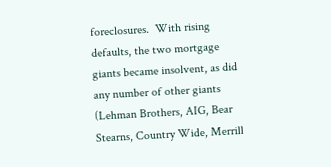foreclosures.  With rising defaults, the two mortgage giants became insolvent, as did any number of other giants (Lehman Brothers, AIG, Bear Stearns, Country Wide, Merrill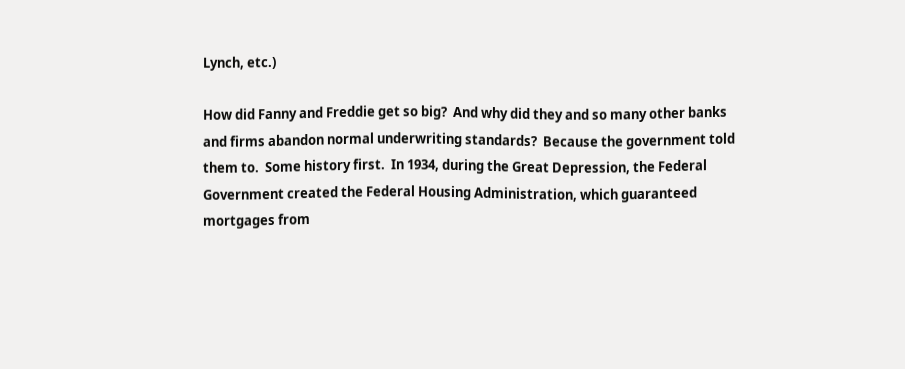Lynch, etc.)

How did Fanny and Freddie get so big?  And why did they and so many other banks and firms abandon normal underwriting standards?  Because the government told them to.  Some history first.  In 1934, during the Great Depression, the Federal Government created the Federal Housing Administration, which guaranteed mortgages from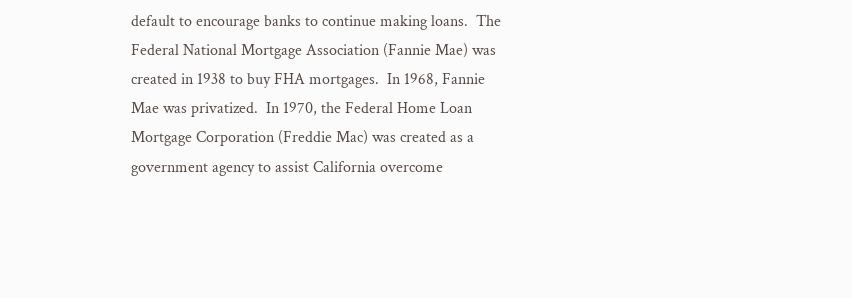default to encourage banks to continue making loans.  The Federal National Mortgage Association (Fannie Mae) was created in 1938 to buy FHA mortgages.  In 1968, Fannie Mae was privatized.  In 1970, the Federal Home Loan Mortgage Corporation (Freddie Mac) was created as a government agency to assist California overcome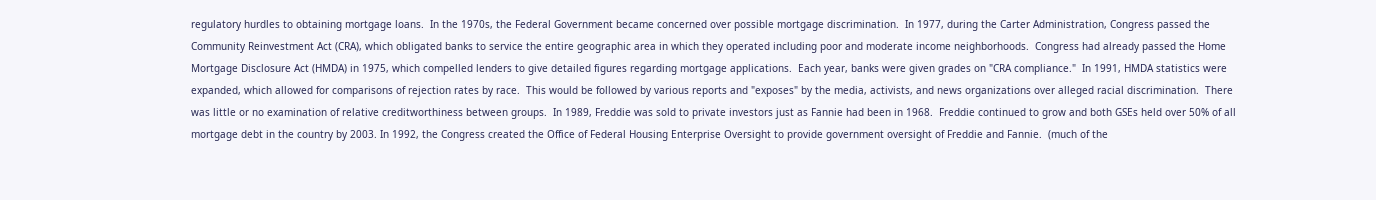regulatory hurdles to obtaining mortgage loans.  In the 1970s, the Federal Government became concerned over possible mortgage discrimination.  In 1977, during the Carter Administration, Congress passed the Community Reinvestment Act (CRA), which obligated banks to service the entire geographic area in which they operated including poor and moderate income neighborhoods.  Congress had already passed the Home Mortgage Disclosure Act (HMDA) in 1975, which compelled lenders to give detailed figures regarding mortgage applications.  Each year, banks were given grades on "CRA compliance."  In 1991, HMDA statistics were expanded, which allowed for comparisons of rejection rates by race.  This would be followed by various reports and "exposes" by the media, activists, and news organizations over alleged racial discrimination.  There was little or no examination of relative creditworthiness between groups.  In 1989, Freddie was sold to private investors just as Fannie had been in 1968.  Freddie continued to grow and both GSEs held over 50% of all mortgage debt in the country by 2003. In 1992, the Congress created the Office of Federal Housing Enterprise Oversight to provide government oversight of Freddie and Fannie.  (much of the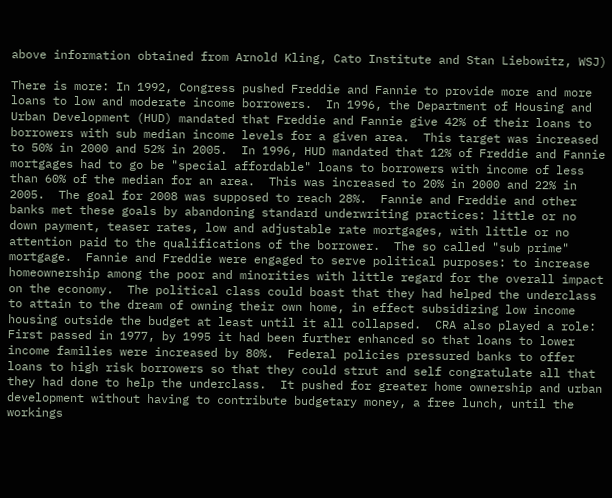above information obtained from Arnold Kling, Cato Institute and Stan Liebowitz, WSJ)

There is more: In 1992, Congress pushed Freddie and Fannie to provide more and more loans to low and moderate income borrowers.  In 1996, the Department of Housing and Urban Development (HUD) mandated that Freddie and Fannie give 42% of their loans to borrowers with sub median income levels for a given area.  This target was increased to 50% in 2000 and 52% in 2005.  In 1996, HUD mandated that 12% of Freddie and Fannie mortgages had to go be "special affordable" loans to borrowers with income of less than 60% of the median for an area.  This was increased to 20% in 2000 and 22% in 2005.  The goal for 2008 was supposed to reach 28%.  Fannie and Freddie and other banks met these goals by abandoning standard underwriting practices: little or no down payment, teaser rates, low and adjustable rate mortgages, with little or no attention paid to the qualifications of the borrower.  The so called "sub prime" mortgage.  Fannie and Freddie were engaged to serve political purposes: to increase homeownership among the poor and minorities with little regard for the overall impact on the economy.  The political class could boast that they had helped the underclass to attain to the dream of owning their own home, in effect subsidizing low income housing outside the budget at least until it all collapsed.  CRA also played a role: First passed in 1977, by 1995 it had been further enhanced so that loans to lower income families were increased by 80%.  Federal policies pressured banks to offer loans to high risk borrowers so that they could strut and self congratulate all that they had done to help the underclass.  It pushed for greater home ownership and urban development without having to contribute budgetary money, a free lunch, until the workings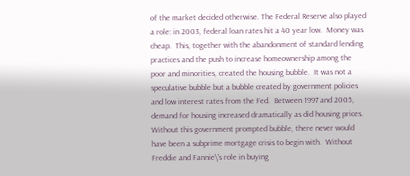of the market decided otherwise. The Federal Reserve also played a role: in 2003, federal loan rates hit a 40 year low.  Money was cheap.  This, together with the abandonment of standard lending practices and the push to increase homeownership among the poor and minorities, created the housing bubble.  It was not a speculative bubble but a bubble created by government policies and low interest rates from the Fed.  Between 1997 and 2005, demand for housing increased dramatically as did housing prices.  Without this government prompted bubble, there never would have been a subprime mortgage crisis to begin with.  Without Freddie and Fannie\'s role in buying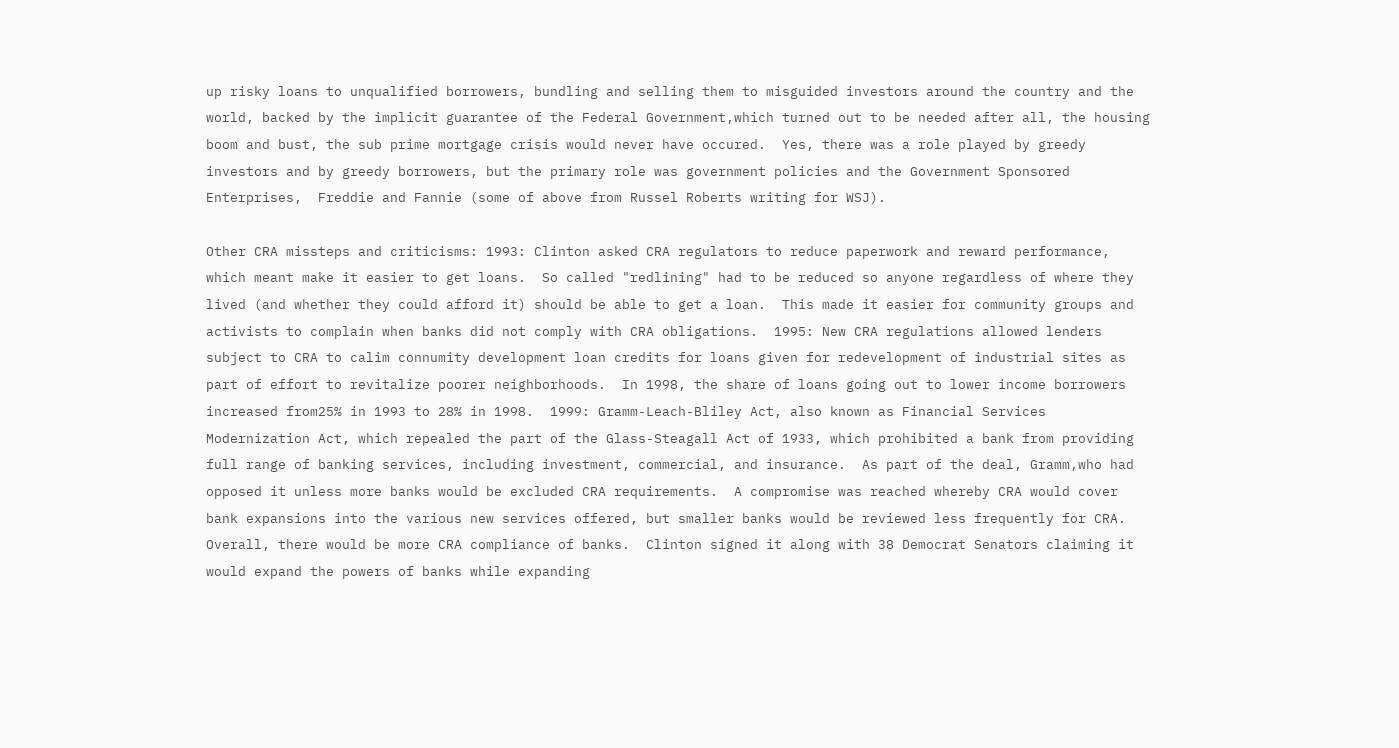up risky loans to unqualified borrowers, bundling and selling them to misguided investors around the country and the world, backed by the implicit guarantee of the Federal Government,which turned out to be needed after all, the housing boom and bust, the sub prime mortgage crisis would never have occured.  Yes, there was a role played by greedy investors and by greedy borrowers, but the primary role was government policies and the Government Sponsored Enterprises,  Freddie and Fannie (some of above from Russel Roberts writing for WSJ).

Other CRA missteps and criticisms: 1993: Clinton asked CRA regulators to reduce paperwork and reward performance, which meant make it easier to get loans.  So called "redlining" had to be reduced so anyone regardless of where they lived (and whether they could afford it) should be able to get a loan.  This made it easier for community groups and activists to complain when banks did not comply with CRA obligations.  1995: New CRA regulations allowed lenders subject to CRA to calim connumity development loan credits for loans given for redevelopment of industrial sites as part of effort to revitalize poorer neighborhoods.  In 1998, the share of loans going out to lower income borrowers increased from25% in 1993 to 28% in 1998.  1999: Gramm-Leach-Bliley Act, also known as Financial Services Modernization Act, which repealed the part of the Glass-Steagall Act of 1933, which prohibited a bank from providing full range of banking services, including investment, commercial, and insurance.  As part of the deal, Gramm,who had opposed it unless more banks would be excluded CRA requirements.  A compromise was reached whereby CRA would cover bank expansions into the various new services offered, but smaller banks would be reviewed less frequently for CRA.  Overall, there would be more CRA compliance of banks.  Clinton signed it along with 38 Democrat Senators claiming it would expand the powers of banks while expanding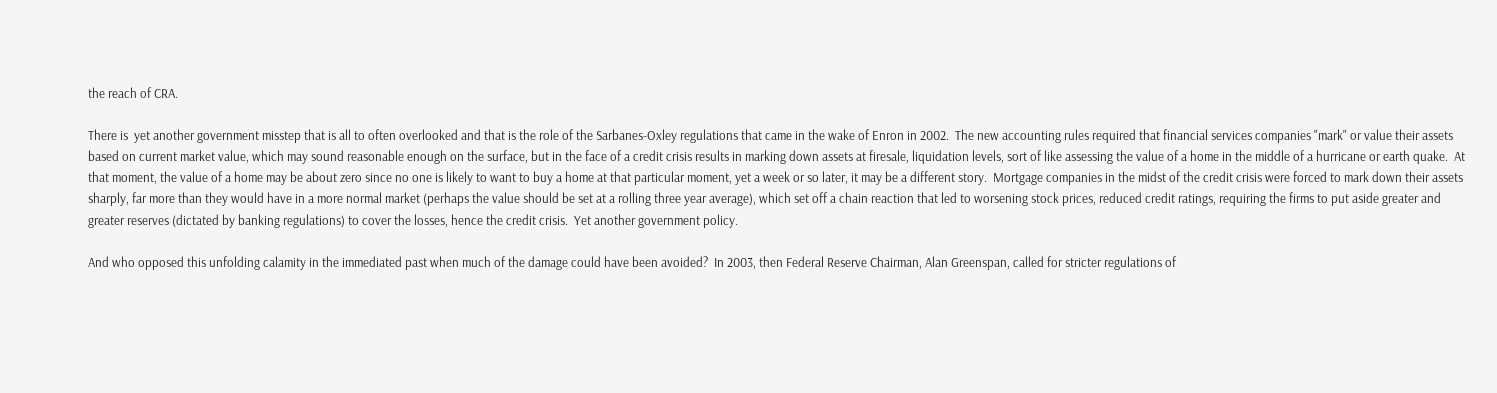the reach of CRA.

There is  yet another government misstep that is all to often overlooked and that is the role of the Sarbanes-Oxley regulations that came in the wake of Enron in 2002.  The new accounting rules required that financial services companies "mark" or value their assets based on current market value, which may sound reasonable enough on the surface, but in the face of a credit crisis results in marking down assets at firesale, liquidation levels, sort of like assessing the value of a home in the middle of a hurricane or earth quake.  At that moment, the value of a home may be about zero since no one is likely to want to buy a home at that particular moment, yet a week or so later, it may be a different story.  Mortgage companies in the midst of the credit crisis were forced to mark down their assets sharply, far more than they would have in a more normal market (perhaps the value should be set at a rolling three year average), which set off a chain reaction that led to worsening stock prices, reduced credit ratings, requiring the firms to put aside greater and greater reserves (dictated by banking regulations) to cover the losses, hence the credit crisis.  Yet another government policy.

And who opposed this unfolding calamity in the immediated past when much of the damage could have been avoided?  In 2003, then Federal Reserve Chairman, Alan Greenspan, called for stricter regulations of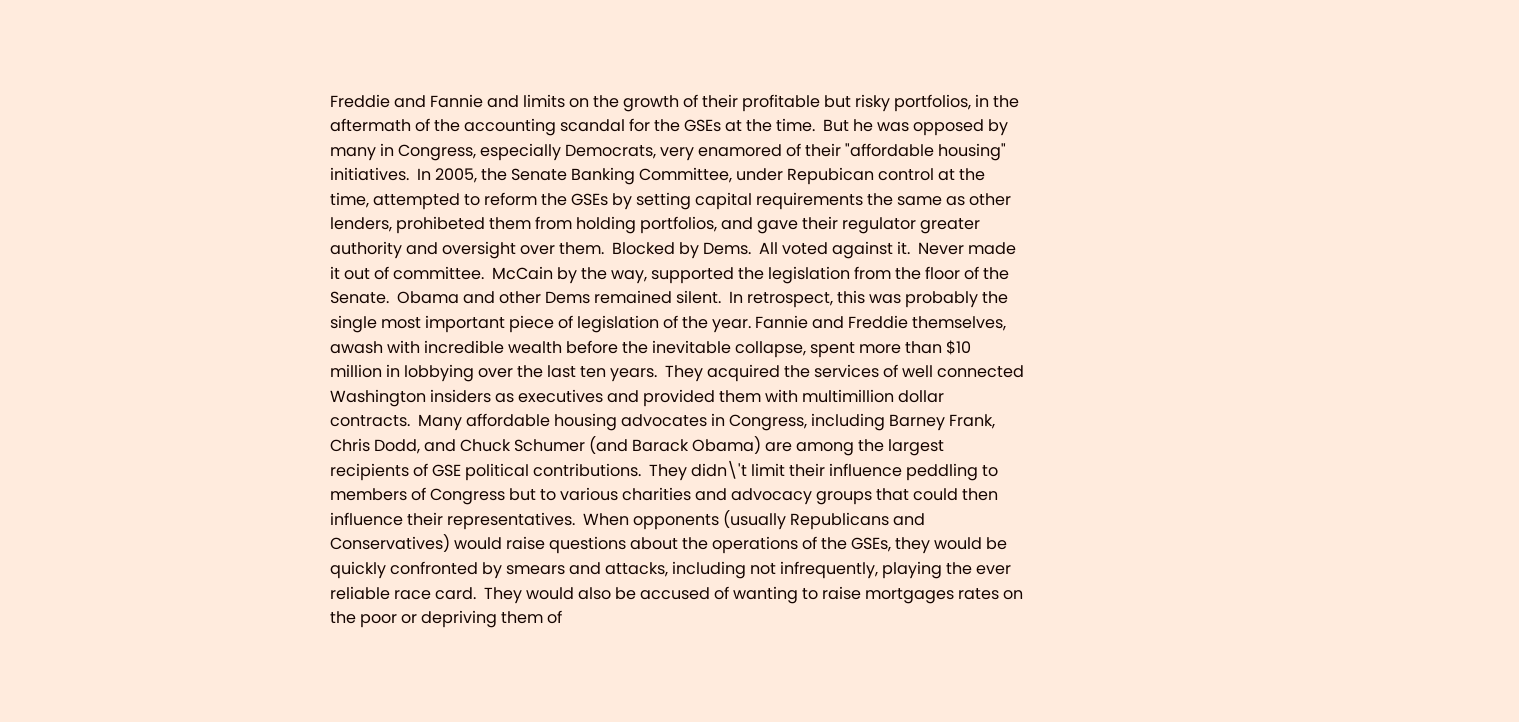Freddie and Fannie and limits on the growth of their profitable but risky portfolios, in the aftermath of the accounting scandal for the GSEs at the time.  But he was opposed by many in Congress, especially Democrats, very enamored of their "affordable housing" initiatives.  In 2005, the Senate Banking Committee, under Repubican control at the time, attempted to reform the GSEs by setting capital requirements the same as other lenders, prohibeted them from holding portfolios, and gave their regulator greater authority and oversight over them.  Blocked by Dems.  All voted against it.  Never made it out of committee.  McCain by the way, supported the legislation from the floor of the Senate.  Obama and other Dems remained silent.  In retrospect, this was probably the single most important piece of legislation of the year. Fannie and Freddie themselves, awash with incredible wealth before the inevitable collapse, spent more than $10 million in lobbying over the last ten years.  They acquired the services of well connected Washington insiders as executives and provided them with multimillion dollar contracts.  Many affordable housing advocates in Congress, including Barney Frank, Chris Dodd, and Chuck Schumer (and Barack Obama) are among the largest recipients of GSE political contributions.  They didn\'t limit their influence peddling to members of Congress but to various charities and advocacy groups that could then influence their representatives.  When opponents (usually Republicans and Conservatives) would raise questions about the operations of the GSEs, they would be quickly confronted by smears and attacks, including not infrequently, playing the ever reliable race card.  They would also be accused of wanting to raise mortgages rates on the poor or depriving them of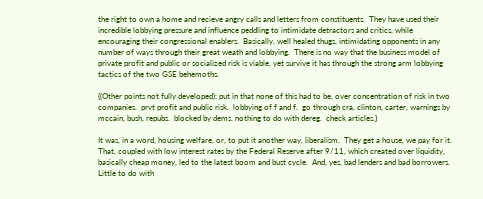the right to own a home and recieve angry calls and letters from constituents.  They have used their incredible lobbying pressure and influence peddling to intimidate detractors and critics, while encouraging their congressional enablers.  Basically, well healed thugs, intimidating opponents in any number of ways through their great weath and lobbying.  There is no way that the business model of private profit and public or socialized risk is viable, yet survive it has through the strong arm lobbying tactics of the two GSE behemoths.

{(Other points not fully developed): put in that none of this had to be, over concentration of risk in two companies.  prvt profit and public risk.  lobbying of f and f.  go through cra, clinton, carter, warnings by mccain, bush, repubs.  blocked by dems. nothing to do with dereg.  check articles.}

It was, in a word, housing welfare, or, to put it another way, liberalism.  They get a house, we pay for it.  That, coupled with low interest rates by the Federal Reserve after 9/11, which created over liquidity, basically cheap money, led to the latest boom and bust cycle.  And, yes, bad lenders and bad borrowers.  Little to do with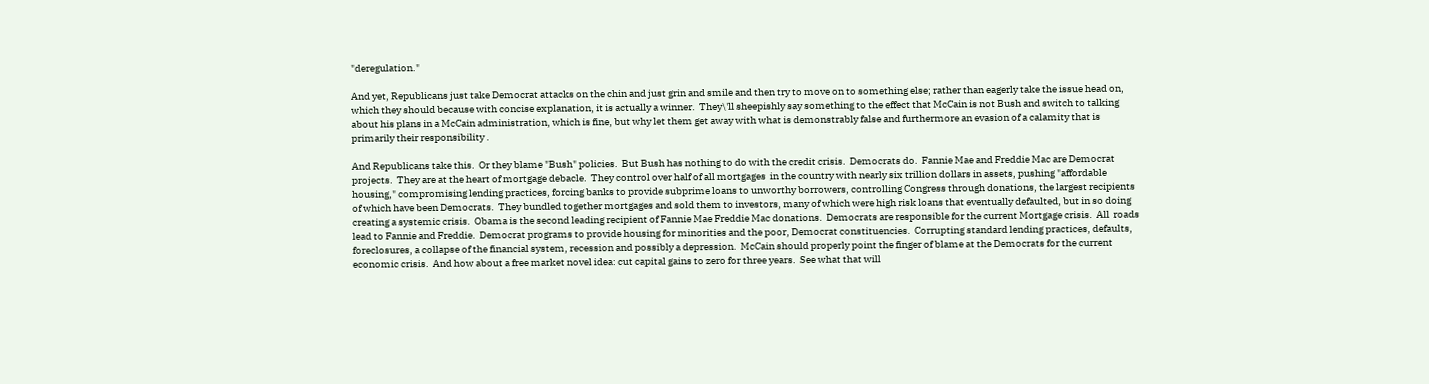"deregulation."

And yet, Republicans just take Democrat attacks on the chin and just grin and smile and then try to move on to something else; rather than eagerly take the issue head on, which they should because with concise explanation, it is actually a winner.  They\'ll sheepishly say something to the effect that McCain is not Bush and switch to talking about his plans in a McCain administration, which is fine, but why let them get away with what is demonstrably false and furthermore an evasion of a calamity that is primarily their responsibility .

And Republicans take this.  Or they blame "Bush" policies.  But Bush has nothing to do with the credit crisis.  Democrats do.  Fannie Mae and Freddie Mac are Democrat projects.  They are at the heart of mortgage debacle.  They control over half of all mortgages  in the country with nearly six trillion dollars in assets, pushing "affordable housing," compromising lending practices, forcing banks to provide subprime loans to unworthy borrowers, controlling Congress through donations, the largest recipients of which have been Democrats.  They bundled together mortgages and sold them to investors, many of which were high risk loans that eventually defaulted, but in so doing creating a systemic crisis.  Obama is the second leading recipient of Fannie Mae Freddie Mac donations.  Democrats are responsible for the current Mortgage crisis.  All  roads lead to Fannie and Freddie.  Democrat programs to provide housing for minorities and the poor, Democrat constituencies.  Corrupting standard lending practices, defaults, foreclosures, a collapse of the financial system, recession and possibly a depression.  McCain should properly point the finger of blame at the Democrats for the current economic crisis.  And how about a free market novel idea: cut capital gains to zero for three years.  See what that will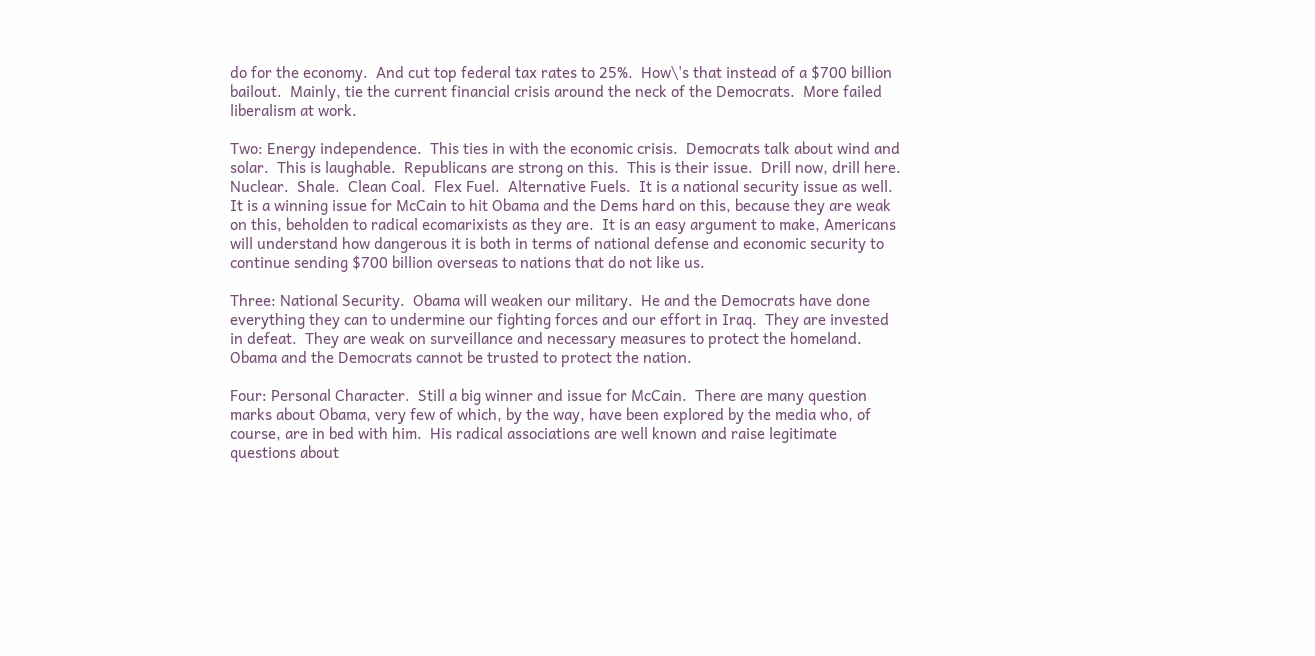do for the economy.  And cut top federal tax rates to 25%.  How\'s that instead of a $700 billion bailout.  Mainly, tie the current financial crisis around the neck of the Democrats.  More failed liberalism at work.

Two: Energy independence.  This ties in with the economic crisis.  Democrats talk about wind and solar.  This is laughable.  Republicans are strong on this.  This is their issue.  Drill now, drill here.  Nuclear.  Shale.  Clean Coal.  Flex Fuel.  Alternative Fuels.  It is a national security issue as well.  It is a winning issue for McCain to hit Obama and the Dems hard on this, because they are weak on this, beholden to radical ecomarixists as they are.  It is an easy argument to make, Americans will understand how dangerous it is both in terms of national defense and economic security to continue sending $700 billion overseas to nations that do not like us.

Three: National Security.  Obama will weaken our military.  He and the Democrats have done everything they can to undermine our fighting forces and our effort in Iraq.  They are invested in defeat.  They are weak on surveillance and necessary measures to protect the homeland.  Obama and the Democrats cannot be trusted to protect the nation.

Four: Personal Character.  Still a big winner and issue for McCain.  There are many question marks about Obama, very few of which, by the way, have been explored by the media who, of course, are in bed with him.  His radical associations are well known and raise legitimate questions about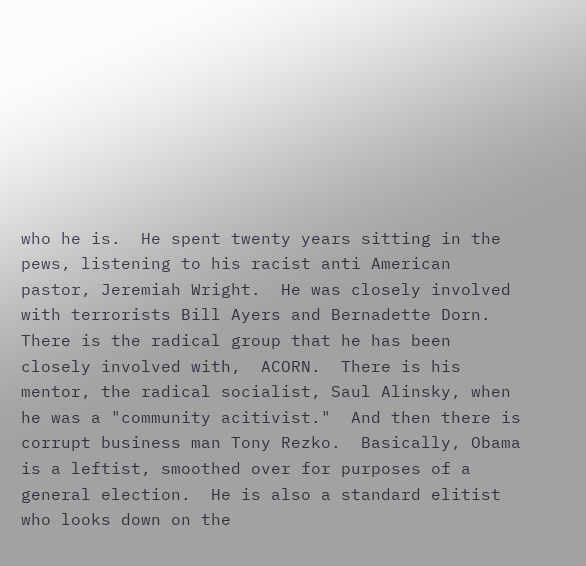who he is.  He spent twenty years sitting in the pews, listening to his racist anti American pastor, Jeremiah Wright.  He was closely involved with terrorists Bill Ayers and Bernadette Dorn.  There is the radical group that he has been closely involved with,  ACORN.  There is his mentor, the radical socialist, Saul Alinsky, when he was a "community acitivist."  And then there is corrupt business man Tony Rezko.  Basically, Obama is a leftist, smoothed over for purposes of a general election.  He is also a standard elitist who looks down on the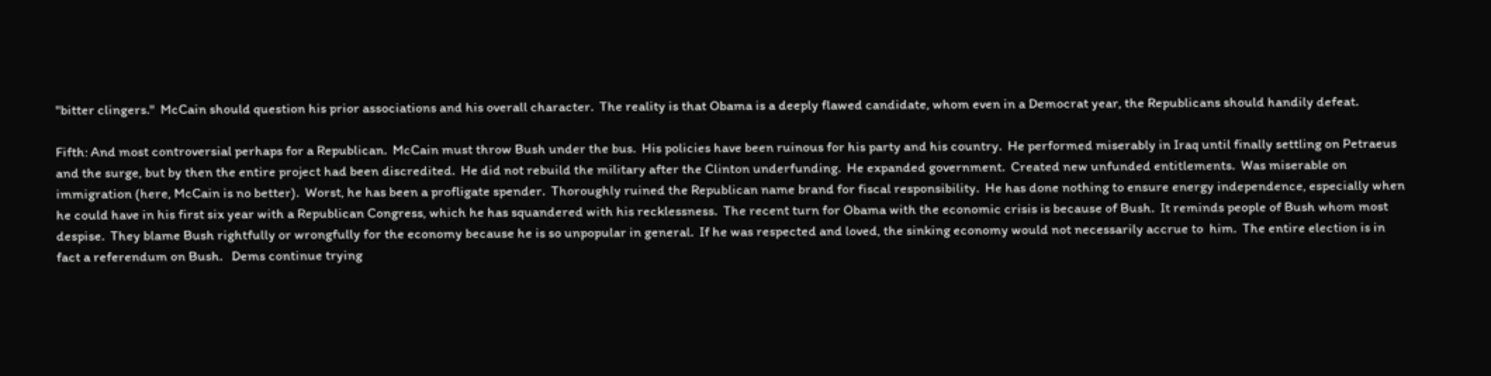"bitter clingers."  McCain should question his prior associations and his overall character.  The reality is that Obama is a deeply flawed candidate, whom even in a Democrat year, the Republicans should handily defeat.

Fifth: And most controversial perhaps for a Republican.  McCain must throw Bush under the bus.  His policies have been ruinous for his party and his country.  He performed miserably in Iraq until finally settling on Petraeus and the surge, but by then the entire project had been discredited.  He did not rebuild the military after the Clinton underfunding.  He expanded government.  Created new unfunded entitlements.  Was miserable on immigration (here, McCain is no better).  Worst, he has been a profligate spender.  Thoroughly ruined the Republican name brand for fiscal responsibility.  He has done nothing to ensure energy independence, especially when he could have in his first six year with a Republican Congress, which he has squandered with his recklessness.  The recent turn for Obama with the economic crisis is because of Bush.  It reminds people of Bush whom most despise.  They blame Bush rightfully or wrongfully for the economy because he is so unpopular in general.  If he was respected and loved, the sinking economy would not necessarily accrue to  him.  The entire election is in fact a referendum on Bush.   Dems continue trying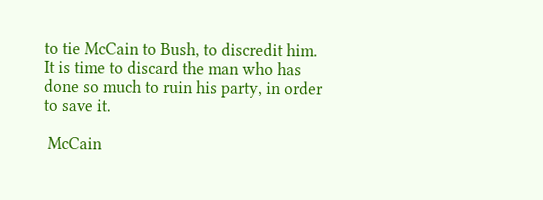to tie McCain to Bush, to discredit him.  It is time to discard the man who has done so much to ruin his party, in order to save it.

 McCain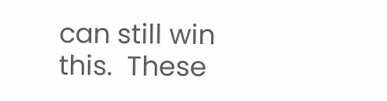can still win this.  These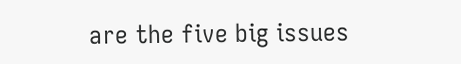are the five big issues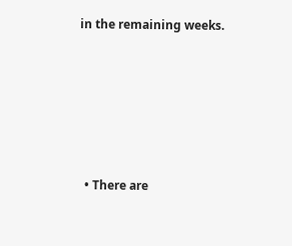in the remaining weeks.









  • There are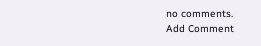no comments.
Add Comment